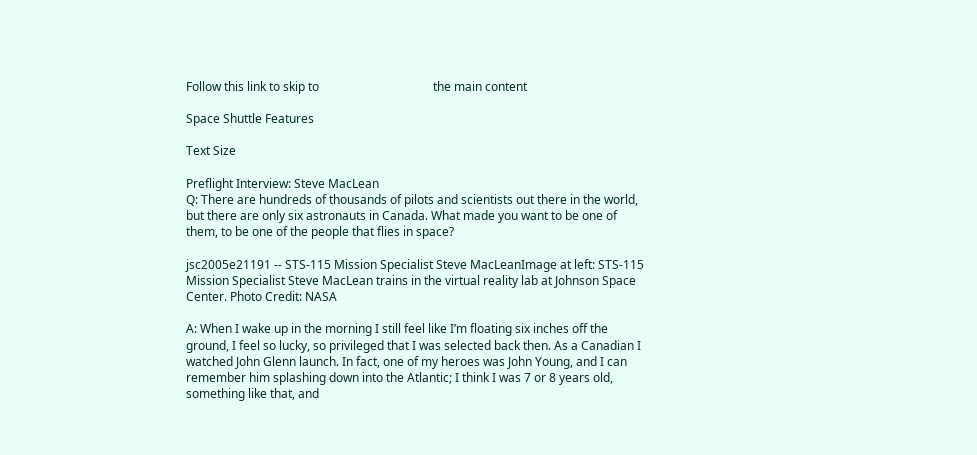Follow this link to skip to                                      the main content

Space Shuttle Features

Text Size

Preflight Interview: Steve MacLean
Q: There are hundreds of thousands of pilots and scientists out there in the world, but there are only six astronauts in Canada. What made you want to be one of them, to be one of the people that flies in space?

jsc2005e21191 -- STS-115 Mission Specialist Steve MacLeanImage at left: STS-115 Mission Specialist Steve MacLean trains in the virtual reality lab at Johnson Space Center. Photo Credit: NASA

A: When I wake up in the morning I still feel like I’m floating six inches off the ground, I feel so lucky, so privileged that I was selected back then. As a Canadian I watched John Glenn launch. In fact, one of my heroes was John Young, and I can remember him splashing down into the Atlantic; I think I was 7 or 8 years old, something like that, and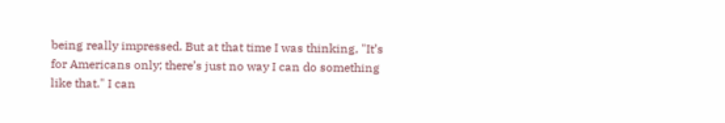being really impressed. But at that time I was thinking, "It’s for Americans only; there’s just no way I can do something like that." I can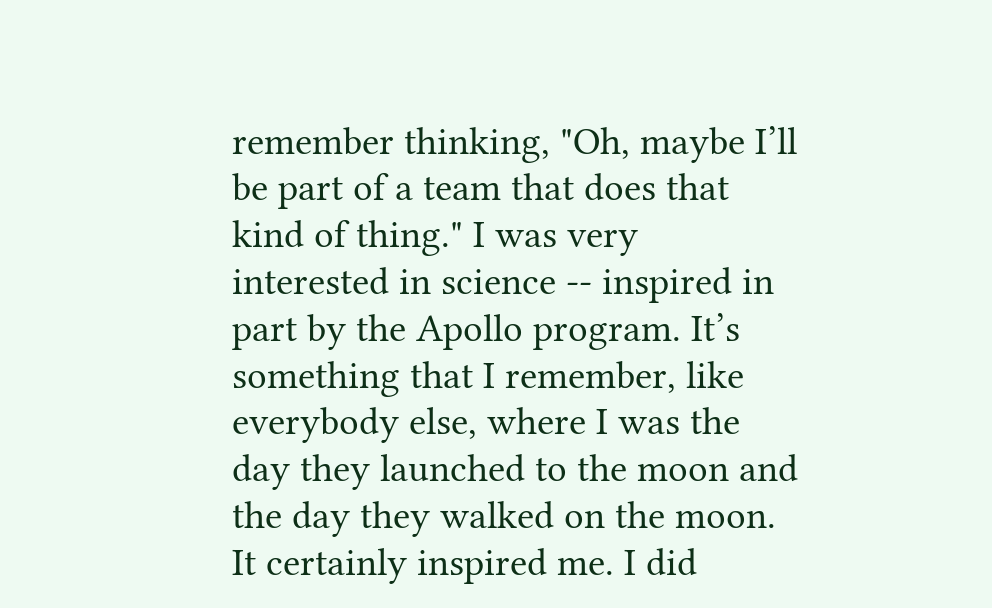remember thinking, "Oh, maybe I’ll be part of a team that does that kind of thing." I was very interested in science -- inspired in part by the Apollo program. It’s something that I remember, like everybody else, where I was the day they launched to the moon and the day they walked on the moon. It certainly inspired me. I did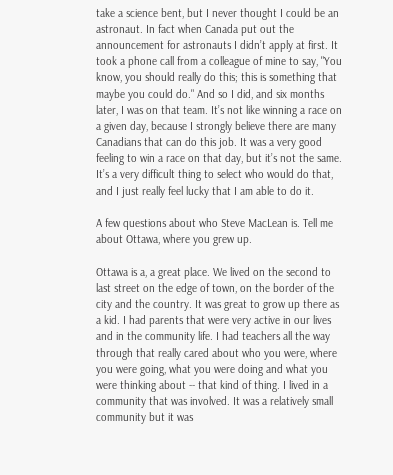take a science bent, but I never thought I could be an astronaut. In fact when Canada put out the announcement for astronauts I didn’t apply at first. It took a phone call from a colleague of mine to say, "You know, you should really do this; this is something that maybe you could do." And so I did, and six months later, I was on that team. It’s not like winning a race on a given day, because I strongly believe there are many Canadians that can do this job. It was a very good feeling to win a race on that day, but it’s not the same. It’s a very difficult thing to select who would do that, and I just really feel lucky that I am able to do it.

A few questions about who Steve MacLean is. Tell me about Ottawa, where you grew up.

Ottawa is a, a great place. We lived on the second to last street on the edge of town, on the border of the city and the country. It was great to grow up there as a kid. I had parents that were very active in our lives and in the community life. I had teachers all the way through that really cared about who you were, where you were going, what you were doing and what you were thinking about -- that kind of thing. I lived in a community that was involved. It was a relatively small community but it was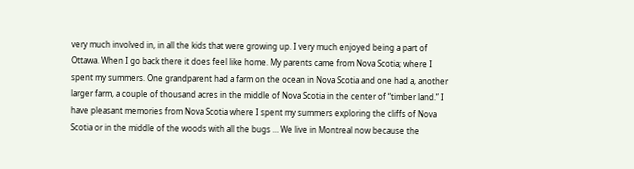very much involved in, in all the kids that were growing up. I very much enjoyed being a part of Ottawa. When I go back there it does feel like home. My parents came from Nova Scotia; where I spent my summers. One grandparent had a farm on the ocean in Nova Scotia and one had a, another larger farm, a couple of thousand acres in the middle of Nova Scotia in the center of “timber land.” I have pleasant memories from Nova Scotia where I spent my summers exploring the cliffs of Nova Scotia or in the middle of the woods with all the bugs … We live in Montreal now because the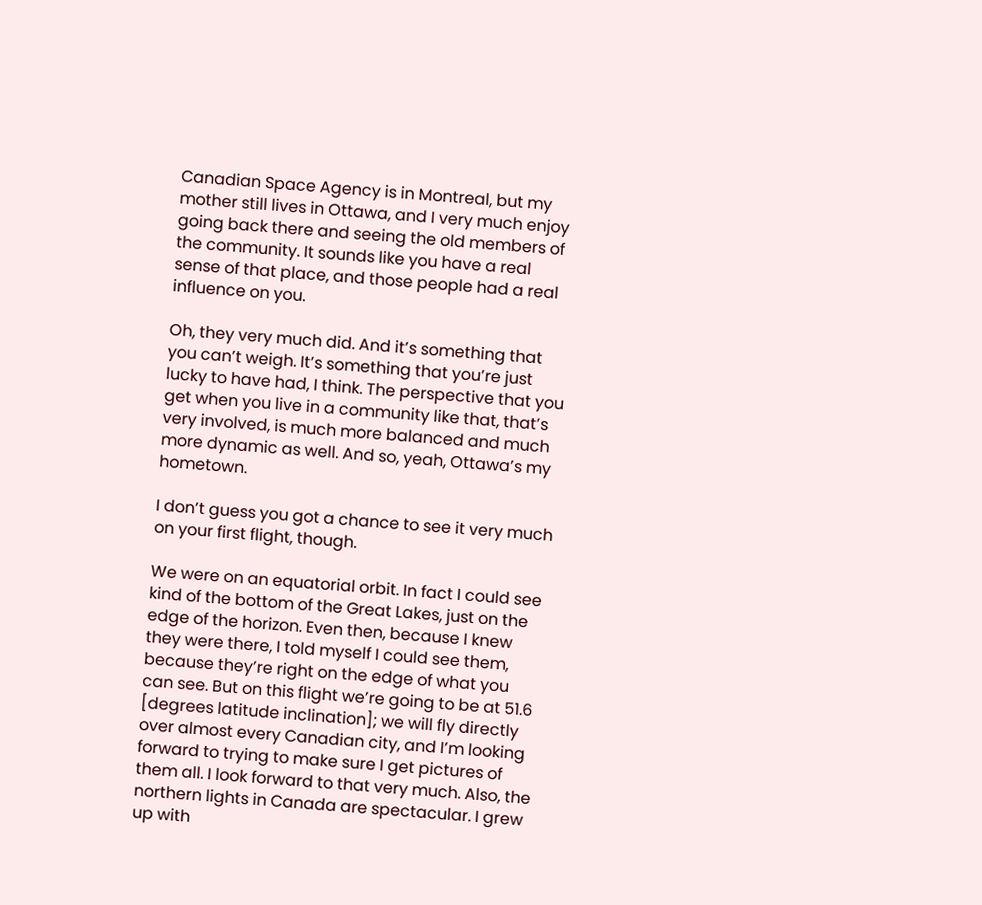Canadian Space Agency is in Montreal, but my mother still lives in Ottawa, and I very much enjoy going back there and seeing the old members of the community. It sounds like you have a real sense of that place, and those people had a real influence on you.

Oh, they very much did. And it’s something that you can’t weigh. It’s something that you’re just lucky to have had, I think. The perspective that you get when you live in a community like that, that’s very involved, is much more balanced and much more dynamic as well. And so, yeah, Ottawa’s my hometown.

I don’t guess you got a chance to see it very much on your first flight, though.

We were on an equatorial orbit. In fact I could see kind of the bottom of the Great Lakes, just on the edge of the horizon. Even then, because I knew they were there, I told myself I could see them, because they’re right on the edge of what you can see. But on this flight we’re going to be at 51.6 [degrees latitude inclination]; we will fly directly over almost every Canadian city, and I’m looking forward to trying to make sure I get pictures of them all. I look forward to that very much. Also, the northern lights in Canada are spectacular. I grew up with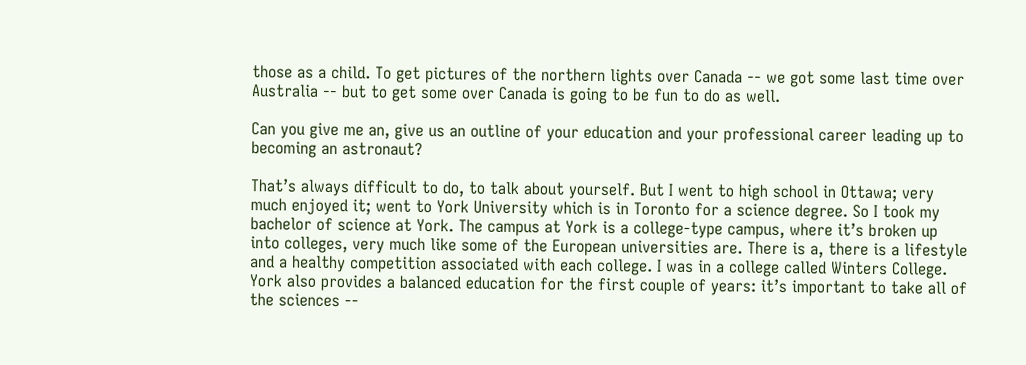those as a child. To get pictures of the northern lights over Canada -- we got some last time over Australia -- but to get some over Canada is going to be fun to do as well.

Can you give me an, give us an outline of your education and your professional career leading up to becoming an astronaut?

That’s always difficult to do, to talk about yourself. But I went to high school in Ottawa; very much enjoyed it; went to York University which is in Toronto for a science degree. So I took my bachelor of science at York. The campus at York is a college-type campus, where it’s broken up into colleges, very much like some of the European universities are. There is a, there is a lifestyle and a healthy competition associated with each college. I was in a college called Winters College. York also provides a balanced education for the first couple of years: it’s important to take all of the sciences --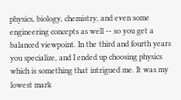physics, biology, chemistry, and even some engineering concepts as well -- so you get a balanced viewpoint. In the third and fourth years you specialize, and I ended up choosing physics which is something that intrigued me. It was my lowest mark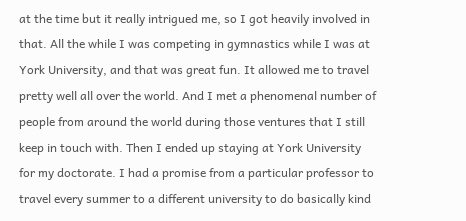at the time but it really intrigued me, so I got heavily involved in that. All the while I was competing in gymnastics while I was at York University, and that was great fun. It allowed me to travel pretty well all over the world. And I met a phenomenal number of people from around the world during those ventures that I still keep in touch with. Then I ended up staying at York University for my doctorate. I had a promise from a particular professor to travel every summer to a different university to do basically kind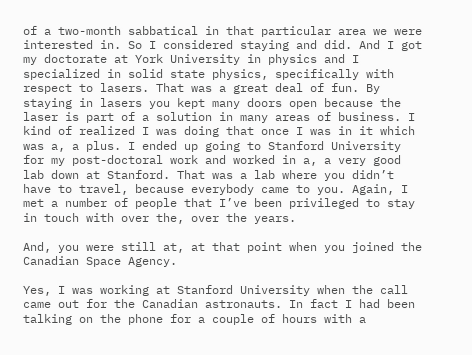of a two-month sabbatical in that particular area we were interested in. So I considered staying and did. And I got my doctorate at York University in physics and I specialized in solid state physics, specifically with respect to lasers. That was a great deal of fun. By staying in lasers you kept many doors open because the laser is part of a solution in many areas of business. I kind of realized I was doing that once I was in it which was a, a plus. I ended up going to Stanford University for my post-doctoral work and worked in a, a very good lab down at Stanford. That was a lab where you didn’t have to travel, because everybody came to you. Again, I met a number of people that I’ve been privileged to stay in touch with over the, over the years.

And, you were still at, at that point when you joined the Canadian Space Agency.

Yes, I was working at Stanford University when the call came out for the Canadian astronauts. In fact I had been talking on the phone for a couple of hours with a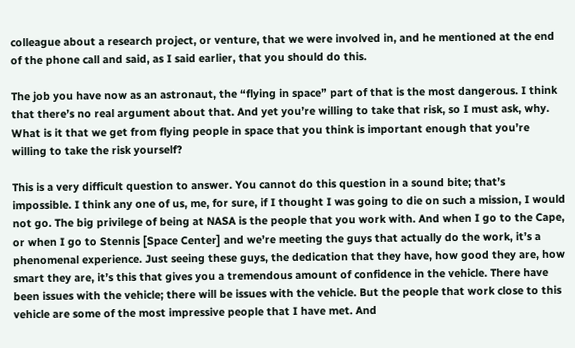colleague about a research project, or venture, that we were involved in, and he mentioned at the end of the phone call and said, as I said earlier, that you should do this.

The job you have now as an astronaut, the “flying in space” part of that is the most dangerous. I think that there’s no real argument about that. And yet you’re willing to take that risk, so I must ask, why. What is it that we get from flying people in space that you think is important enough that you’re willing to take the risk yourself?

This is a very difficult question to answer. You cannot do this question in a sound bite; that’s impossible. I think any one of us, me, for sure, if I thought I was going to die on such a mission, I would not go. The big privilege of being at NASA is the people that you work with. And when I go to the Cape, or when I go to Stennis [Space Center] and we’re meeting the guys that actually do the work, it’s a phenomenal experience. Just seeing these guys, the dedication that they have, how good they are, how smart they are, it’s this that gives you a tremendous amount of confidence in the vehicle. There have been issues with the vehicle; there will be issues with the vehicle. But the people that work close to this vehicle are some of the most impressive people that I have met. And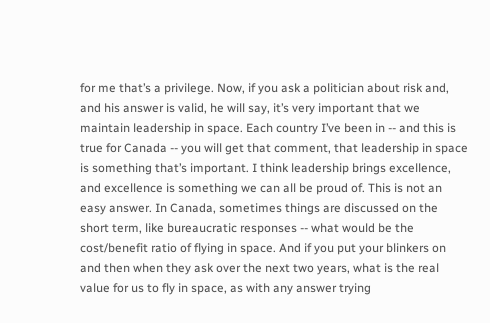for me that’s a privilege. Now, if you ask a politician about risk and, and his answer is valid, he will say, it’s very important that we maintain leadership in space. Each country I’ve been in -- and this is true for Canada -- you will get that comment, that leadership in space is something that’s important. I think leadership brings excellence, and excellence is something we can all be proud of. This is not an easy answer. In Canada, sometimes things are discussed on the short term, like bureaucratic responses -- what would be the cost/benefit ratio of flying in space. And if you put your blinkers on and then when they ask over the next two years, what is the real value for us to fly in space, as with any answer trying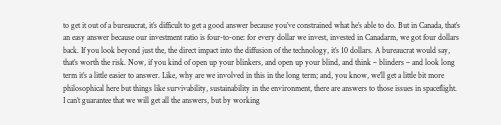to get it out of a bureaucrat, it’s difficult to get a good answer because you’ve constrained what he’s able to do. But in Canada, that’s an easy answer because our investment ratio is four-to-one: for every dollar we invest, invested in Canadarm, we got four dollars back. If you look beyond just the, the direct impact into the diffusion of the technology, it’s 10 dollars. A bureaucrat would say, that’s worth the risk. Now, if you kind of open up your blinkers, and open up your blind, and think – blinders – and look long term it’s a little easier to answer. Like, why are we involved in this in the long term; and, you know, we’ll get a little bit more philosophical here but things like survivability, sustainability in the environment, there are answers to those issues in spaceflight. I can’t guarantee that we will get all the answers, but by working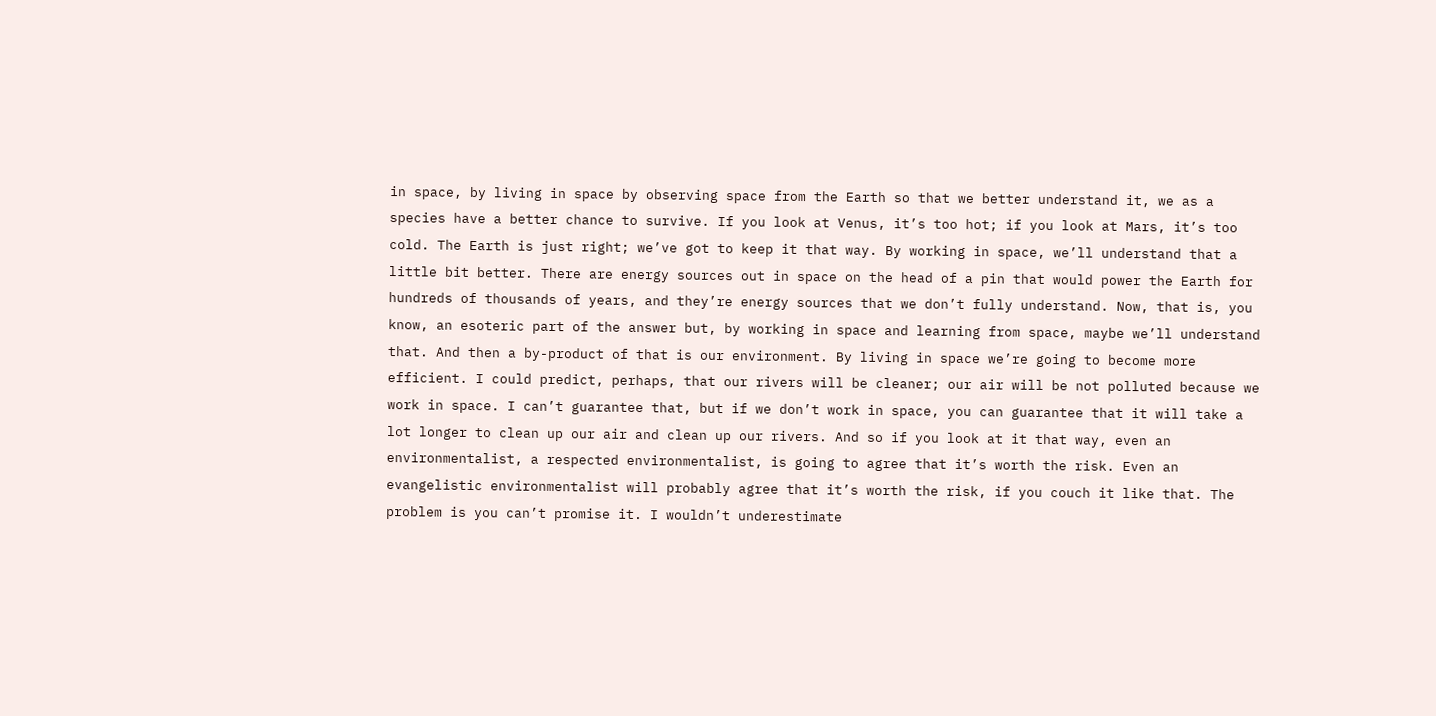in space, by living in space by observing space from the Earth so that we better understand it, we as a species have a better chance to survive. If you look at Venus, it’s too hot; if you look at Mars, it’s too cold. The Earth is just right; we’ve got to keep it that way. By working in space, we’ll understand that a little bit better. There are energy sources out in space on the head of a pin that would power the Earth for hundreds of thousands of years, and they’re energy sources that we don’t fully understand. Now, that is, you know, an esoteric part of the answer but, by working in space and learning from space, maybe we’ll understand that. And then a by-product of that is our environment. By living in space we’re going to become more efficient. I could predict, perhaps, that our rivers will be cleaner; our air will be not polluted because we work in space. I can’t guarantee that, but if we don’t work in space, you can guarantee that it will take a lot longer to clean up our air and clean up our rivers. And so if you look at it that way, even an environmentalist, a respected environmentalist, is going to agree that it’s worth the risk. Even an evangelistic environmentalist will probably agree that it’s worth the risk, if you couch it like that. The problem is you can’t promise it. I wouldn’t underestimate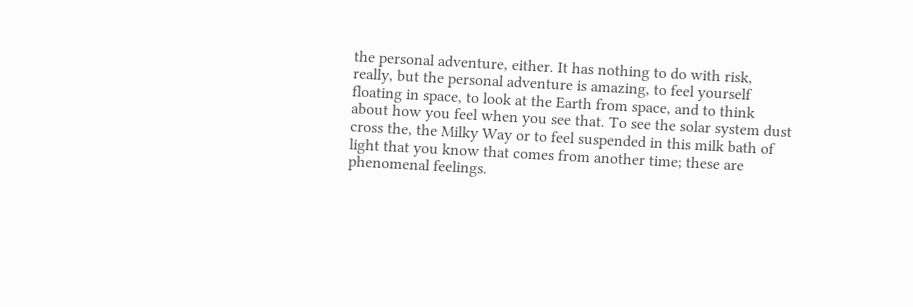the personal adventure, either. It has nothing to do with risk, really, but the personal adventure is amazing, to feel yourself floating in space, to look at the Earth from space, and to think about how you feel when you see that. To see the solar system dust cross the, the Milky Way or to feel suspended in this milk bath of light that you know that comes from another time; these are phenomenal feelings.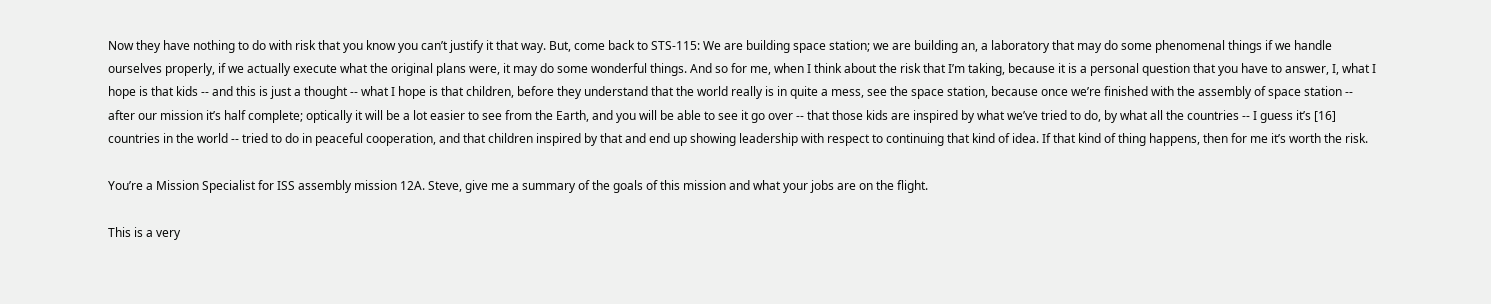Now they have nothing to do with risk that you know you can’t justify it that way. But, come back to STS-115: We are building space station; we are building an, a laboratory that may do some phenomenal things if we handle ourselves properly, if we actually execute what the original plans were, it may do some wonderful things. And so for me, when I think about the risk that I’m taking, because it is a personal question that you have to answer, I, what I hope is that kids -- and this is just a thought -- what I hope is that children, before they understand that the world really is in quite a mess, see the space station, because once we’re finished with the assembly of space station -- after our mission it’s half complete; optically it will be a lot easier to see from the Earth, and you will be able to see it go over -- that those kids are inspired by what we’ve tried to do, by what all the countries -- I guess it’s [16] countries in the world -- tried to do in peaceful cooperation, and that children inspired by that and end up showing leadership with respect to continuing that kind of idea. If that kind of thing happens, then for me it’s worth the risk.

You’re a Mission Specialist for ISS assembly mission 12A. Steve, give me a summary of the goals of this mission and what your jobs are on the flight.

This is a very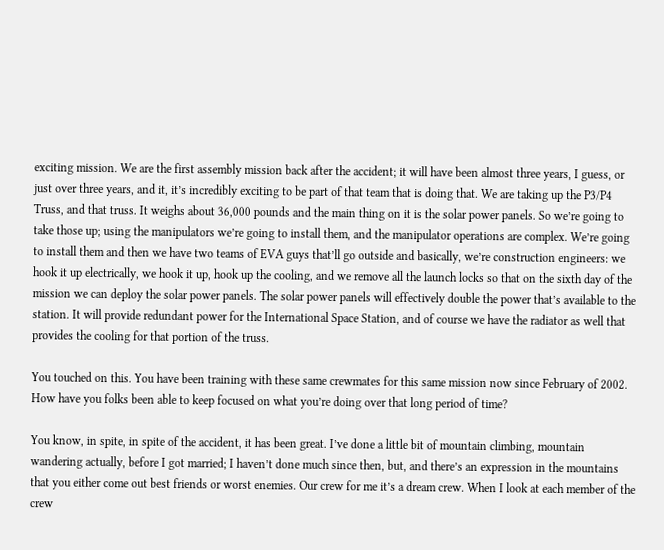exciting mission. We are the first assembly mission back after the accident; it will have been almost three years, I guess, or just over three years, and it, it’s incredibly exciting to be part of that team that is doing that. We are taking up the P3/P4 Truss, and that truss. It weighs about 36,000 pounds and the main thing on it is the solar power panels. So we’re going to take those up; using the manipulators we’re going to install them, and the manipulator operations are complex. We’re going to install them and then we have two teams of EVA guys that’ll go outside and basically, we’re construction engineers: we hook it up electrically, we hook it up, hook up the cooling, and we remove all the launch locks so that on the sixth day of the mission we can deploy the solar power panels. The solar power panels will effectively double the power that’s available to the station. It will provide redundant power for the International Space Station, and of course we have the radiator as well that provides the cooling for that portion of the truss.

You touched on this. You have been training with these same crewmates for this same mission now since February of 2002. How have you folks been able to keep focused on what you’re doing over that long period of time?

You know, in spite, in spite of the accident, it has been great. I’ve done a little bit of mountain climbing, mountain wandering actually, before I got married; I haven’t done much since then, but, and there’s an expression in the mountains that you either come out best friends or worst enemies. Our crew for me it’s a dream crew. When I look at each member of the crew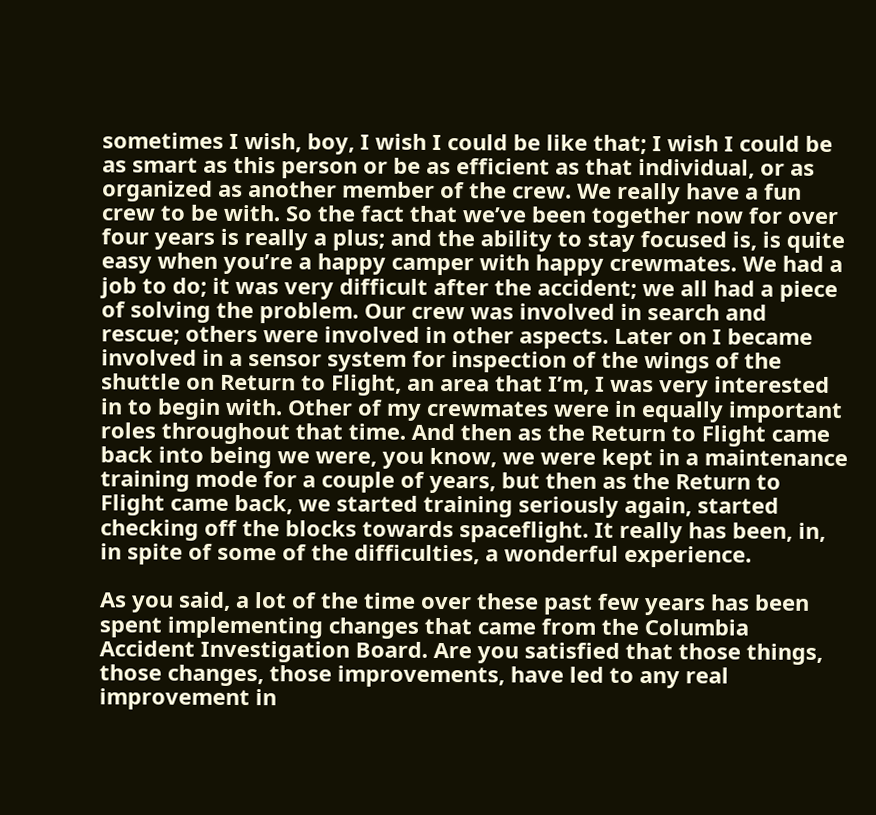sometimes I wish, boy, I wish I could be like that; I wish I could be as smart as this person or be as efficient as that individual, or as organized as another member of the crew. We really have a fun crew to be with. So the fact that we’ve been together now for over four years is really a plus; and the ability to stay focused is, is quite easy when you’re a happy camper with happy crewmates. We had a job to do; it was very difficult after the accident; we all had a piece of solving the problem. Our crew was involved in search and rescue; others were involved in other aspects. Later on I became involved in a sensor system for inspection of the wings of the shuttle on Return to Flight, an area that I’m, I was very interested in to begin with. Other of my crewmates were in equally important roles throughout that time. And then as the Return to Flight came back into being we were, you know, we were kept in a maintenance training mode for a couple of years, but then as the Return to Flight came back, we started training seriously again, started checking off the blocks towards spaceflight. It really has been, in, in spite of some of the difficulties, a wonderful experience.

As you said, a lot of the time over these past few years has been spent implementing changes that came from the Columbia Accident Investigation Board. Are you satisfied that those things, those changes, those improvements, have led to any real improvement in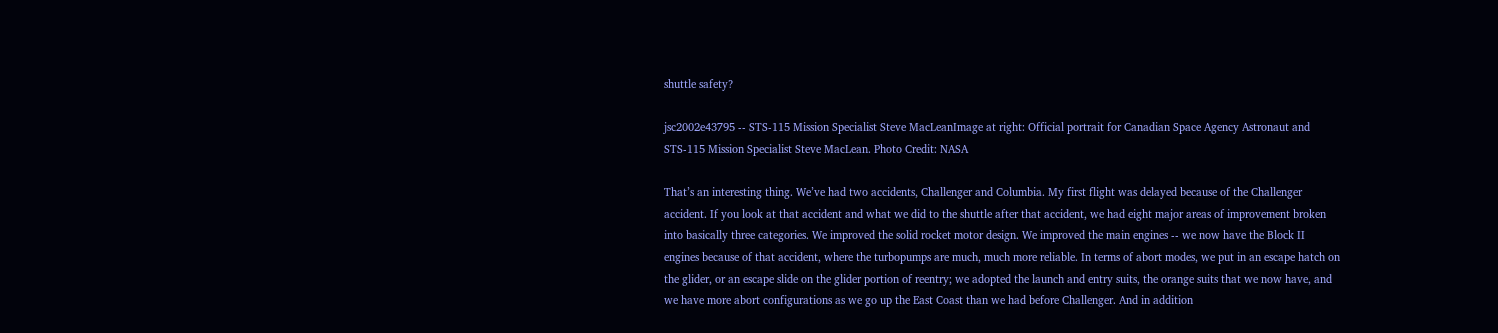shuttle safety?

jsc2002e43795 -- STS-115 Mission Specialist Steve MacLeanImage at right: Official portrait for Canadian Space Agency Astronaut and STS-115 Mission Specialist Steve MacLean. Photo Credit: NASA

That’s an interesting thing. We’ve had two accidents, Challenger and Columbia. My first flight was delayed because of the Challenger accident. If you look at that accident and what we did to the shuttle after that accident, we had eight major areas of improvement broken into basically three categories. We improved the solid rocket motor design. We improved the main engines -- we now have the Block II engines because of that accident, where the turbopumps are much, much more reliable. In terms of abort modes, we put in an escape hatch on the glider, or an escape slide on the glider portion of reentry; we adopted the launch and entry suits, the orange suits that we now have, and we have more abort configurations as we go up the East Coast than we had before Challenger. And in addition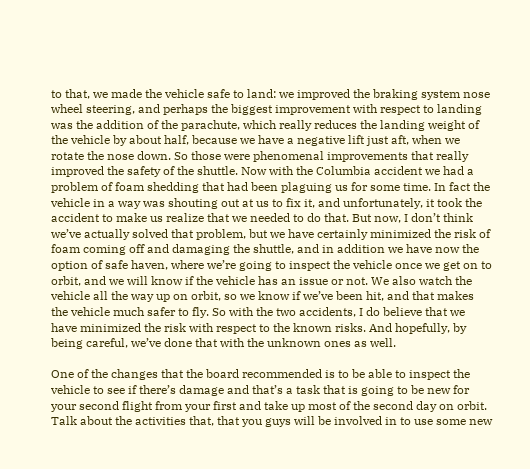to that, we made the vehicle safe to land: we improved the braking system nose wheel steering, and perhaps the biggest improvement with respect to landing was the addition of the parachute, which really reduces the landing weight of the vehicle by about half, because we have a negative lift just aft, when we rotate the nose down. So those were phenomenal improvements that really improved the safety of the shuttle. Now with the Columbia accident we had a problem of foam shedding that had been plaguing us for some time. In fact the vehicle in a way was shouting out at us to fix it, and unfortunately, it took the accident to make us realize that we needed to do that. But now, I don’t think we’ve actually solved that problem, but we have certainly minimized the risk of foam coming off and damaging the shuttle, and in addition we have now the option of safe haven, where we’re going to inspect the vehicle once we get on to orbit, and we will know if the vehicle has an issue or not. We also watch the vehicle all the way up on orbit, so we know if we’ve been hit, and that makes the vehicle much safer to fly. So with the two accidents, I do believe that we have minimized the risk with respect to the known risks. And hopefully, by being careful, we’ve done that with the unknown ones as well.

One of the changes that the board recommended is to be able to inspect the vehicle to see if there’s damage and that’s a task that is going to be new for your second flight from your first and take up most of the second day on orbit. Talk about the activities that, that you guys will be involved in to use some new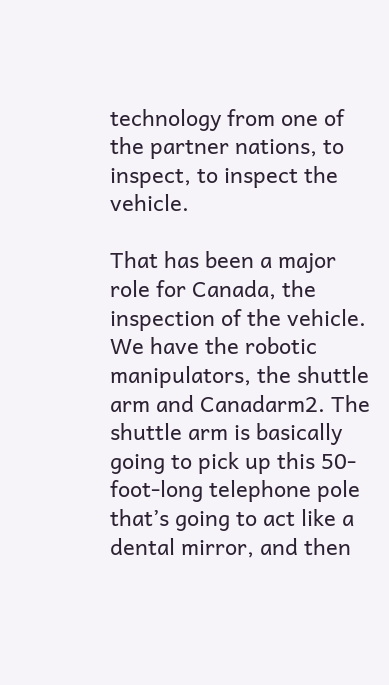technology from one of the partner nations, to inspect, to inspect the vehicle.

That has been a major role for Canada, the inspection of the vehicle. We have the robotic manipulators, the shuttle arm and Canadarm2. The shuttle arm is basically going to pick up this 50-foot-long telephone pole that’s going to act like a dental mirror, and then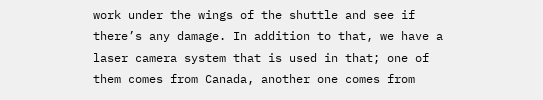work under the wings of the shuttle and see if there’s any damage. In addition to that, we have a laser camera system that is used in that; one of them comes from Canada, another one comes from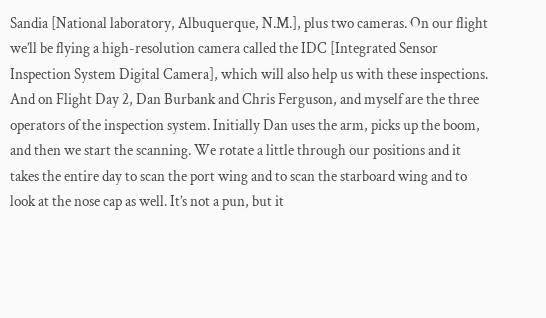Sandia [National laboratory, Albuquerque, N.M.], plus two cameras. On our flight we’ll be flying a high-resolution camera called the IDC [Integrated Sensor Inspection System Digital Camera], which will also help us with these inspections. And on Flight Day 2, Dan Burbank and Chris Ferguson, and myself are the three operators of the inspection system. Initially Dan uses the arm, picks up the boom, and then we start the scanning. We rotate a little through our positions and it takes the entire day to scan the port wing and to scan the starboard wing and to look at the nose cap as well. It’s not a pun, but it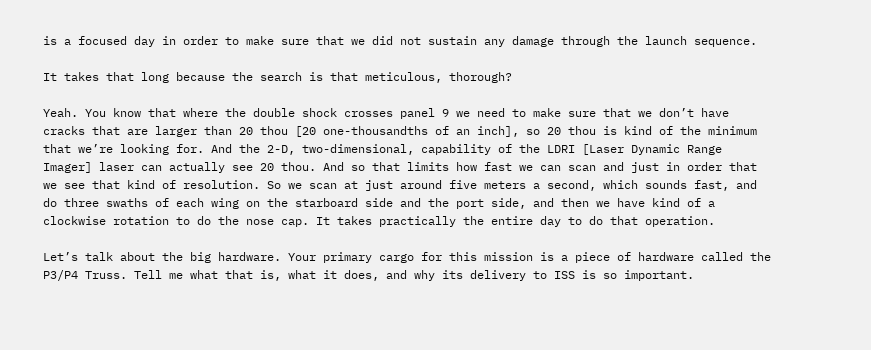is a focused day in order to make sure that we did not sustain any damage through the launch sequence.

It takes that long because the search is that meticulous, thorough?

Yeah. You know that where the double shock crosses panel 9 we need to make sure that we don’t have cracks that are larger than 20 thou [20 one-thousandths of an inch], so 20 thou is kind of the minimum that we’re looking for. And the 2-D, two-dimensional, capability of the LDRI [Laser Dynamic Range Imager] laser can actually see 20 thou. And so that limits how fast we can scan and just in order that we see that kind of resolution. So we scan at just around five meters a second, which sounds fast, and do three swaths of each wing on the starboard side and the port side, and then we have kind of a clockwise rotation to do the nose cap. It takes practically the entire day to do that operation.

Let’s talk about the big hardware. Your primary cargo for this mission is a piece of hardware called the P3/P4 Truss. Tell me what that is, what it does, and why its delivery to ISS is so important.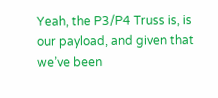Yeah, the P3/P4 Truss is, is our payload, and given that we’ve been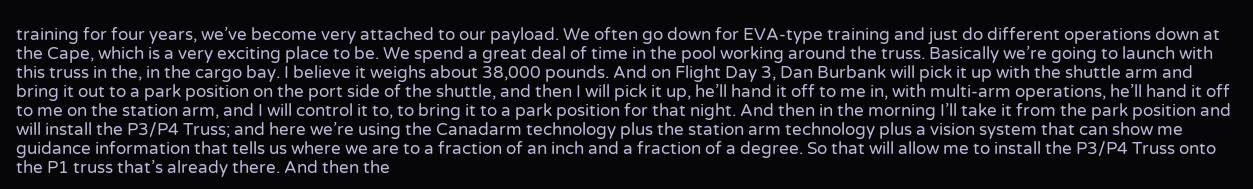training for four years, we’ve become very attached to our payload. We often go down for EVA-type training and just do different operations down at the Cape, which is a very exciting place to be. We spend a great deal of time in the pool working around the truss. Basically we’re going to launch with this truss in the, in the cargo bay. I believe it weighs about 38,000 pounds. And on Flight Day 3, Dan Burbank will pick it up with the shuttle arm and bring it out to a park position on the port side of the shuttle, and then I will pick it up, he’ll hand it off to me in, with multi-arm operations, he’ll hand it off to me on the station arm, and I will control it to, to bring it to a park position for that night. And then in the morning I’ll take it from the park position and will install the P3/P4 Truss; and here we’re using the Canadarm technology plus the station arm technology plus a vision system that can show me guidance information that tells us where we are to a fraction of an inch and a fraction of a degree. So that will allow me to install the P3/P4 Truss onto the P1 truss that’s already there. And then the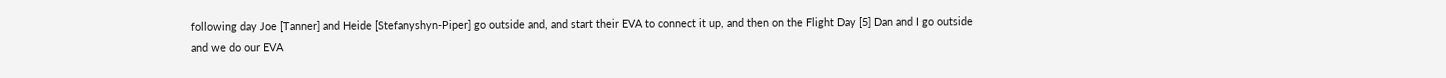following day Joe [Tanner] and Heide [Stefanyshyn-Piper] go outside and, and start their EVA to connect it up, and then on the Flight Day [5] Dan and I go outside and we do our EVA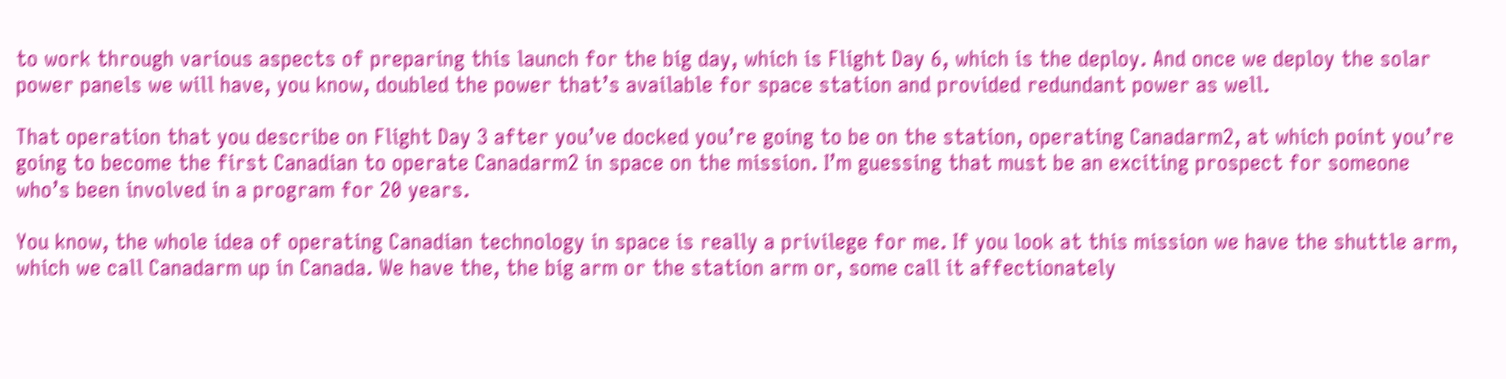to work through various aspects of preparing this launch for the big day, which is Flight Day 6, which is the deploy. And once we deploy the solar power panels we will have, you know, doubled the power that’s available for space station and provided redundant power as well.

That operation that you describe on Flight Day 3 after you’ve docked you’re going to be on the station, operating Canadarm2, at which point you’re going to become the first Canadian to operate Canadarm2 in space on the mission. I’m guessing that must be an exciting prospect for someone who’s been involved in a program for 20 years.

You know, the whole idea of operating Canadian technology in space is really a privilege for me. If you look at this mission we have the shuttle arm, which we call Canadarm up in Canada. We have the, the big arm or the station arm or, some call it affectionately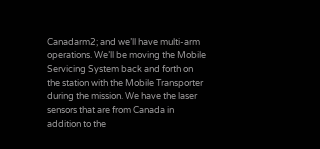Canadarm2; and we’ll have multi-arm operations. We’ll be moving the Mobile Servicing System back and forth on the station with the Mobile Transporter during the mission. We have the laser sensors that are from Canada in addition to the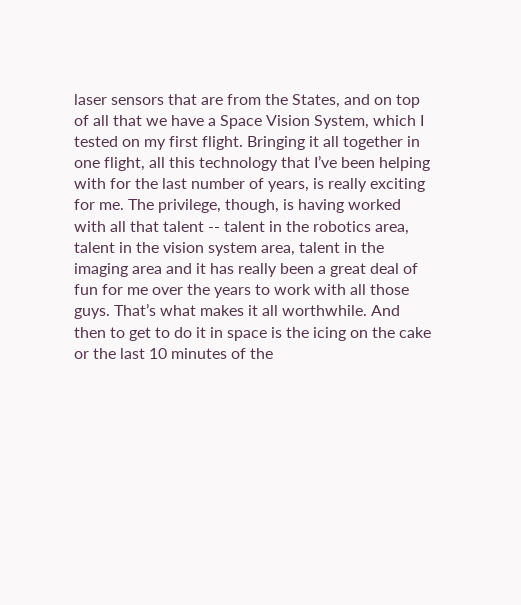laser sensors that are from the States, and on top of all that we have a Space Vision System, which I tested on my first flight. Bringing it all together in one flight, all this technology that I’ve been helping with for the last number of years, is really exciting for me. The privilege, though, is having worked with all that talent -- talent in the robotics area, talent in the vision system area, talent in the imaging area and it has really been a great deal of fun for me over the years to work with all those guys. That’s what makes it all worthwhile. And then to get to do it in space is the icing on the cake or the last 10 minutes of the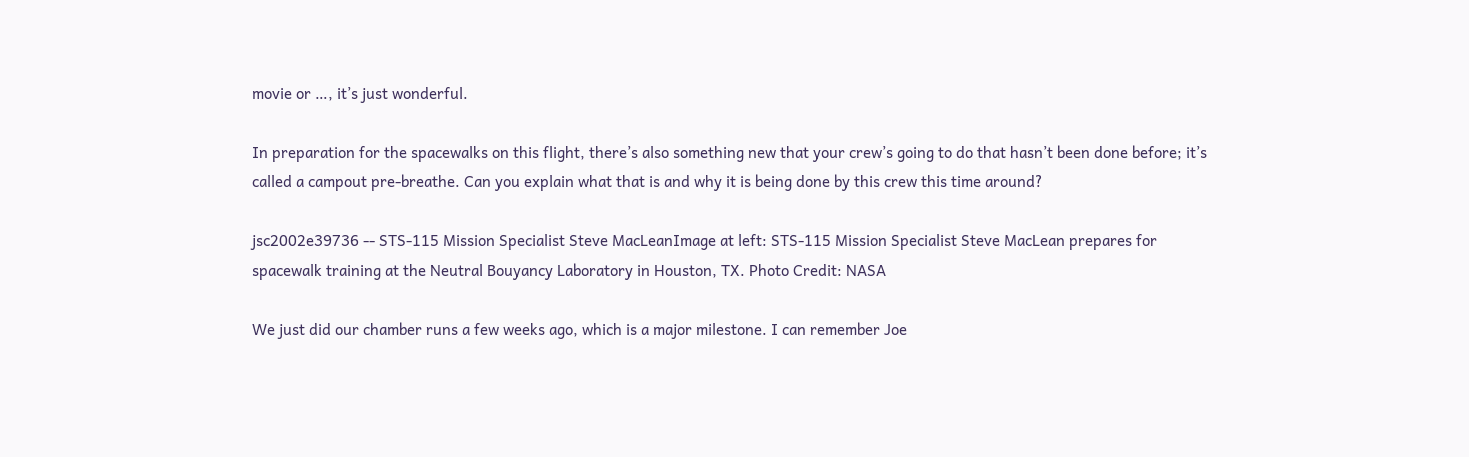movie or …, it’s just wonderful.

In preparation for the spacewalks on this flight, there’s also something new that your crew’s going to do that hasn’t been done before; it’s called a campout pre-breathe. Can you explain what that is and why it is being done by this crew this time around?

jsc2002e39736 -- STS-115 Mission Specialist Steve MacLeanImage at left: STS-115 Mission Specialist Steve MacLean prepares for spacewalk training at the Neutral Bouyancy Laboratory in Houston, TX. Photo Credit: NASA

We just did our chamber runs a few weeks ago, which is a major milestone. I can remember Joe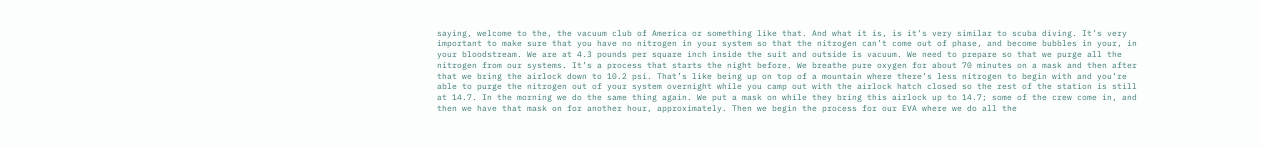saying, welcome to the, the vacuum club of America or something like that. And what it is, is it’s very similar to scuba diving. It’s very important to make sure that you have no nitrogen in your system so that the nitrogen can’t come out of phase, and become bubbles in your, in your bloodstream. We are at 4.3 pounds per square inch inside the suit and outside is vacuum. We need to prepare so that we purge all the nitrogen from our systems. It’s a process that starts the night before. We breathe pure oxygen for about 70 minutes on a mask and then after that we bring the airlock down to 10.2 psi. That’s like being up on top of a mountain where there’s less nitrogen to begin with and you’re able to purge the nitrogen out of your system overnight while you camp out with the airlock hatch closed so the rest of the station is still at 14.7. In the morning we do the same thing again. We put a mask on while they bring this airlock up to 14.7; some of the crew come in, and then we have that mask on for another hour, approximately. Then we begin the process for our EVA where we do all the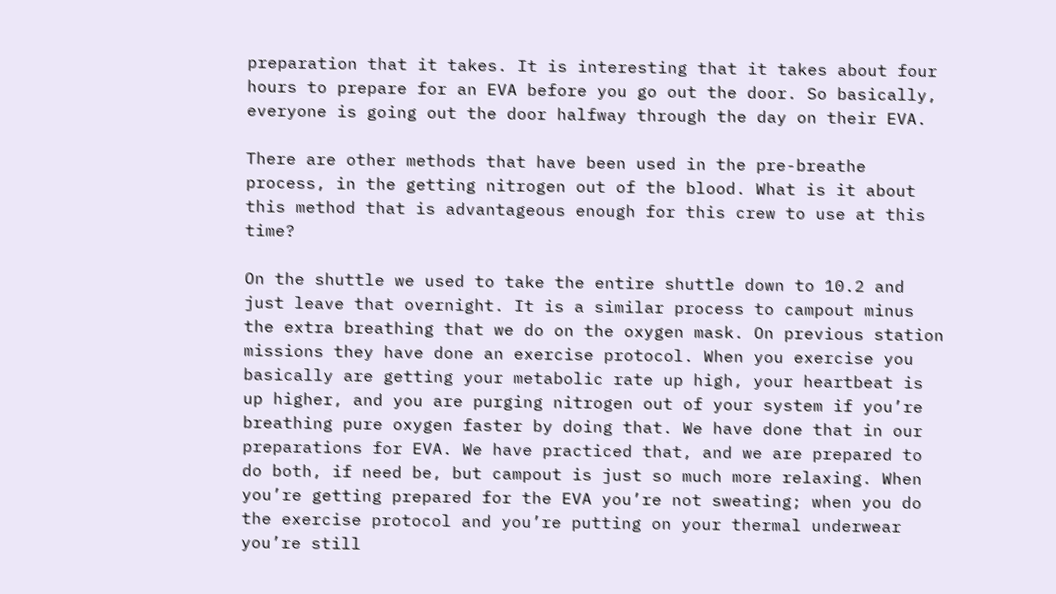preparation that it takes. It is interesting that it takes about four hours to prepare for an EVA before you go out the door. So basically, everyone is going out the door halfway through the day on their EVA.

There are other methods that have been used in the pre-breathe process, in the getting nitrogen out of the blood. What is it about this method that is advantageous enough for this crew to use at this time?

On the shuttle we used to take the entire shuttle down to 10.2 and just leave that overnight. It is a similar process to campout minus the extra breathing that we do on the oxygen mask. On previous station missions they have done an exercise protocol. When you exercise you basically are getting your metabolic rate up high, your heartbeat is up higher, and you are purging nitrogen out of your system if you’re breathing pure oxygen faster by doing that. We have done that in our preparations for EVA. We have practiced that, and we are prepared to do both, if need be, but campout is just so much more relaxing. When you’re getting prepared for the EVA you’re not sweating; when you do the exercise protocol and you’re putting on your thermal underwear you’re still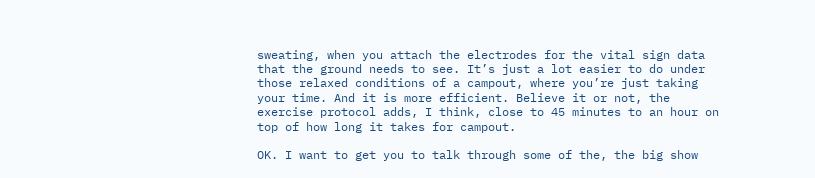sweating, when you attach the electrodes for the vital sign data that the ground needs to see. It’s just a lot easier to do under those relaxed conditions of a campout, where you’re just taking your time. And it is more efficient. Believe it or not, the exercise protocol adds, I think, close to 45 minutes to an hour on top of how long it takes for campout.

OK. I want to get you to talk through some of the, the big show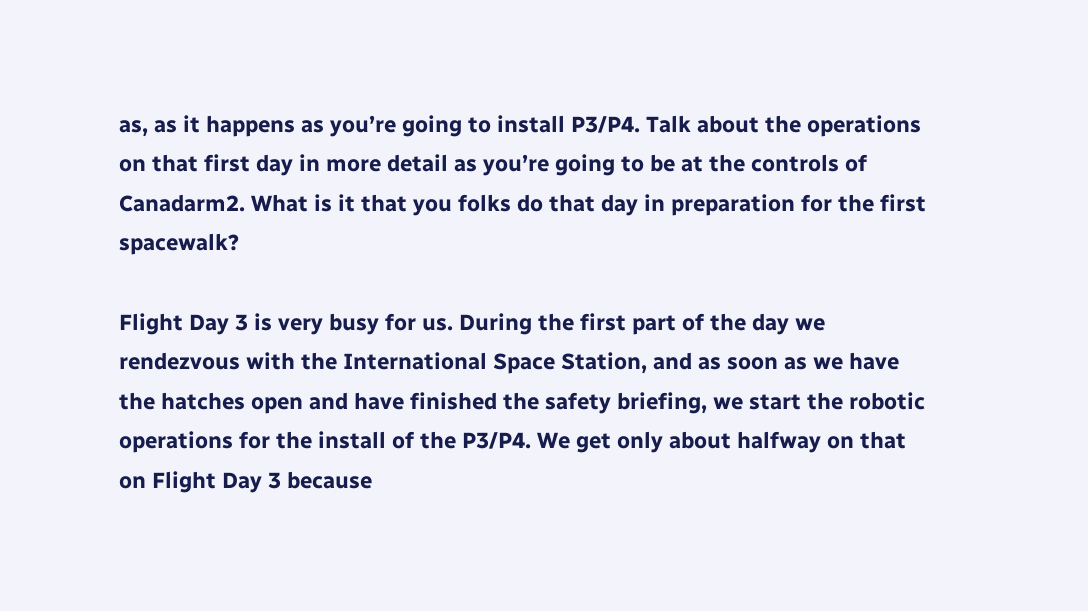as, as it happens as you’re going to install P3/P4. Talk about the operations on that first day in more detail as you’re going to be at the controls of Canadarm2. What is it that you folks do that day in preparation for the first spacewalk?

Flight Day 3 is very busy for us. During the first part of the day we rendezvous with the International Space Station, and as soon as we have the hatches open and have finished the safety briefing, we start the robotic operations for the install of the P3/P4. We get only about halfway on that on Flight Day 3 because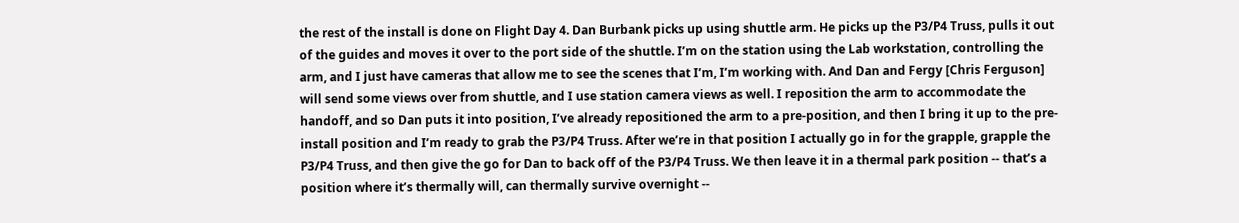the rest of the install is done on Flight Day 4. Dan Burbank picks up using shuttle arm. He picks up the P3/P4 Truss, pulls it out of the guides and moves it over to the port side of the shuttle. I’m on the station using the Lab workstation, controlling the arm, and I just have cameras that allow me to see the scenes that I’m, I’m working with. And Dan and Fergy [Chris Ferguson] will send some views over from shuttle, and I use station camera views as well. I reposition the arm to accommodate the handoff, and so Dan puts it into position, I’ve already repositioned the arm to a pre-position, and then I bring it up to the pre-install position and I’m ready to grab the P3/P4 Truss. After we’re in that position I actually go in for the grapple, grapple the P3/P4 Truss, and then give the go for Dan to back off of the P3/P4 Truss. We then leave it in a thermal park position -- that’s a position where it’s thermally will, can thermally survive overnight --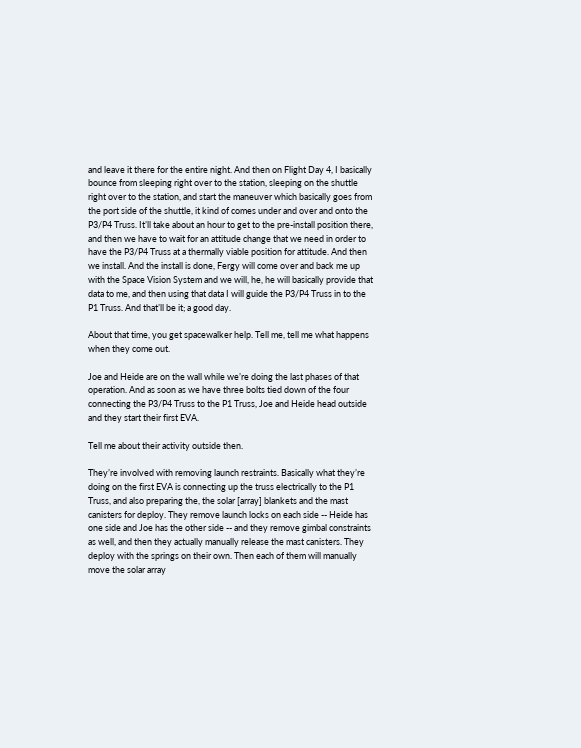and leave it there for the entire night. And then on Flight Day 4, I basically bounce from sleeping right over to the station, sleeping on the shuttle right over to the station, and start the maneuver which basically goes from the port side of the shuttle, it kind of comes under and over and onto the P3/P4 Truss. It’ll take about an hour to get to the pre-install position there, and then we have to wait for an attitude change that we need in order to have the P3/P4 Truss at a thermally viable position for attitude. And then we install. And the install is done, Fergy will come over and back me up with the Space Vision System and we will, he, he will basically provide that data to me, and then using that data I will guide the P3/P4 Truss in to the P1 Truss. And that’ll be it; a good day.

About that time, you get spacewalker help. Tell me, tell me what happens when they come out.

Joe and Heide are on the wall while we’re doing the last phases of that operation. And as soon as we have three bolts tied down of the four connecting the P3/P4 Truss to the P1 Truss, Joe and Heide head outside and they start their first EVA.

Tell me about their activity outside then.

They’re involved with removing launch restraints. Basically what they’re doing on the first EVA is connecting up the truss electrically to the P1 Truss, and also preparing the, the solar [array] blankets and the mast canisters for deploy. They remove launch locks on each side -- Heide has one side and Joe has the other side -- and they remove gimbal constraints as well, and then they actually manually release the mast canisters. They deploy with the springs on their own. Then each of them will manually move the solar array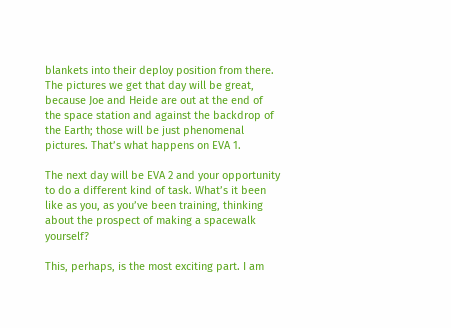blankets into their deploy position from there. The pictures we get that day will be great, because Joe and Heide are out at the end of the space station and against the backdrop of the Earth; those will be just phenomenal pictures. That’s what happens on EVA 1.

The next day will be EVA 2 and your opportunity to do a different kind of task. What’s it been like as you, as you’ve been training, thinking about the prospect of making a spacewalk yourself?

This, perhaps, is the most exciting part. I am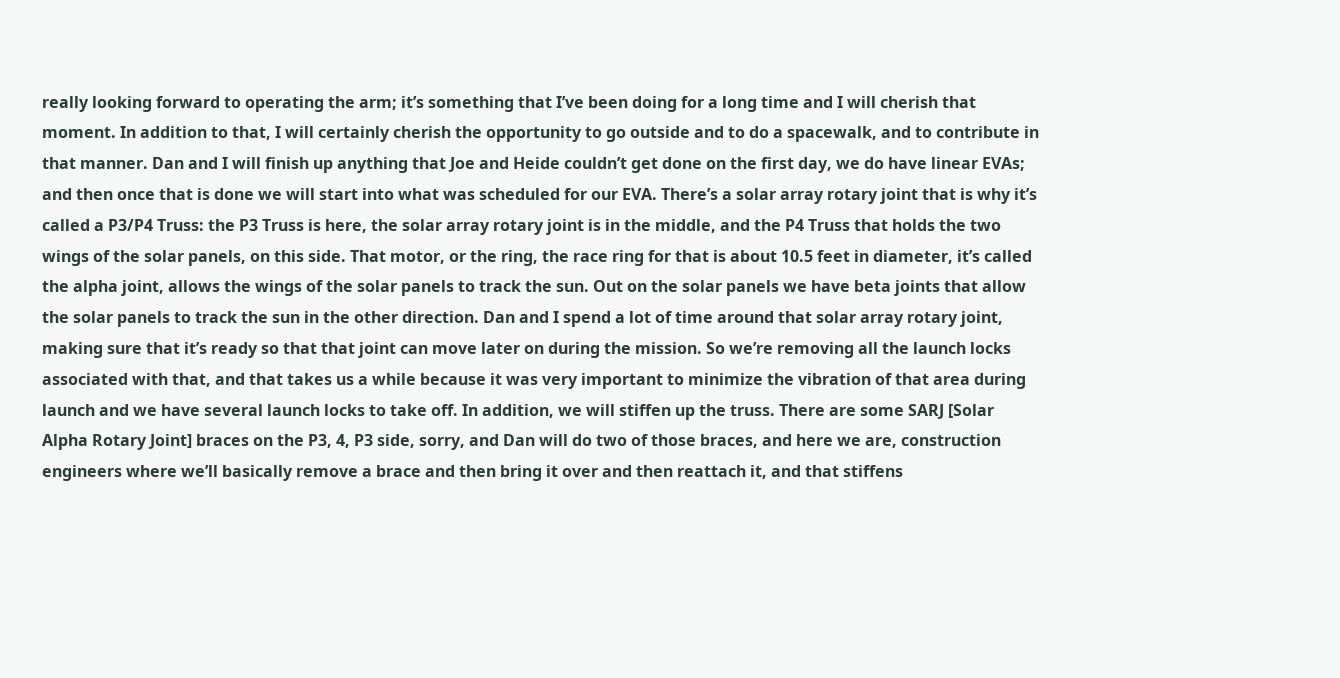really looking forward to operating the arm; it’s something that I’ve been doing for a long time and I will cherish that moment. In addition to that, I will certainly cherish the opportunity to go outside and to do a spacewalk, and to contribute in that manner. Dan and I will finish up anything that Joe and Heide couldn’t get done on the first day, we do have linear EVAs; and then once that is done we will start into what was scheduled for our EVA. There’s a solar array rotary joint that is why it’s called a P3/P4 Truss: the P3 Truss is here, the solar array rotary joint is in the middle, and the P4 Truss that holds the two wings of the solar panels, on this side. That motor, or the ring, the race ring for that is about 10.5 feet in diameter, it’s called the alpha joint, allows the wings of the solar panels to track the sun. Out on the solar panels we have beta joints that allow the solar panels to track the sun in the other direction. Dan and I spend a lot of time around that solar array rotary joint, making sure that it’s ready so that that joint can move later on during the mission. So we’re removing all the launch locks associated with that, and that takes us a while because it was very important to minimize the vibration of that area during launch and we have several launch locks to take off. In addition, we will stiffen up the truss. There are some SARJ [Solar Alpha Rotary Joint] braces on the P3, 4, P3 side, sorry, and Dan will do two of those braces, and here we are, construction engineers where we’ll basically remove a brace and then bring it over and then reattach it, and that stiffens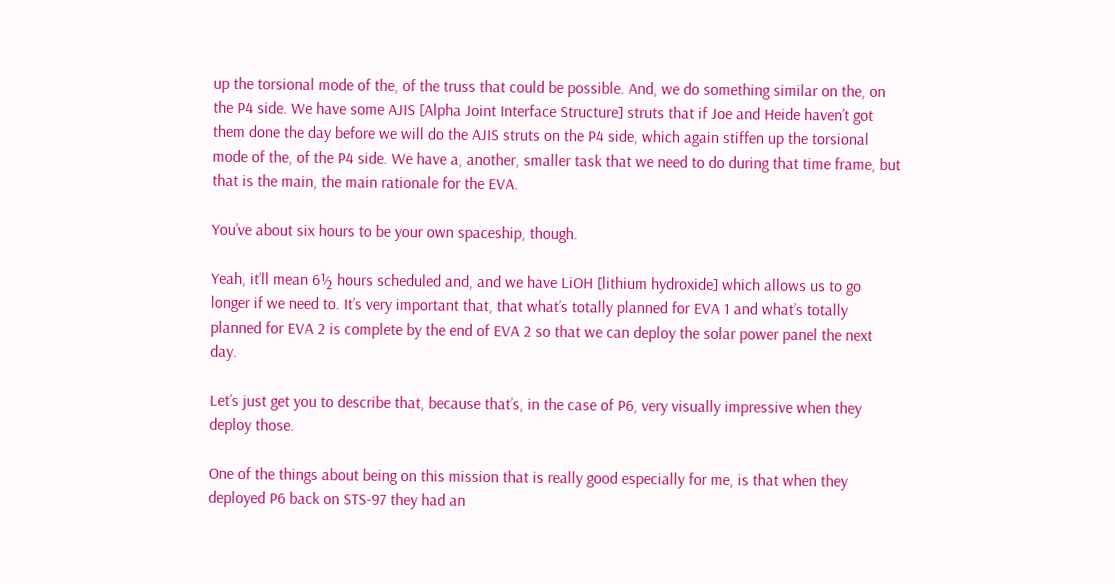up the torsional mode of the, of the truss that could be possible. And, we do something similar on the, on the P4 side. We have some AJIS [Alpha Joint Interface Structure] struts that if Joe and Heide haven’t got them done the day before we will do the AJIS struts on the P4 side, which again stiffen up the torsional mode of the, of the P4 side. We have a, another, smaller task that we need to do during that time frame, but that is the main, the main rationale for the EVA.

You’ve about six hours to be your own spaceship, though.

Yeah, it’ll mean 6½ hours scheduled and, and we have LiOH [lithium hydroxide] which allows us to go longer if we need to. It’s very important that, that what’s totally planned for EVA 1 and what’s totally planned for EVA 2 is complete by the end of EVA 2 so that we can deploy the solar power panel the next day.

Let’s just get you to describe that, because that’s, in the case of P6, very visually impressive when they deploy those.

One of the things about being on this mission that is really good especially for me, is that when they deployed P6 back on STS-97 they had an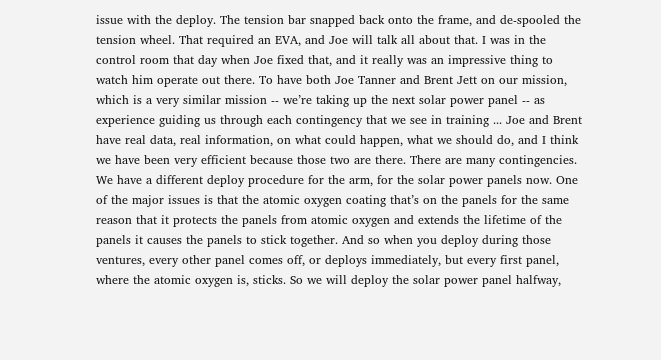issue with the deploy. The tension bar snapped back onto the frame, and de-spooled the tension wheel. That required an EVA, and Joe will talk all about that. I was in the control room that day when Joe fixed that, and it really was an impressive thing to watch him operate out there. To have both Joe Tanner and Brent Jett on our mission, which is a very similar mission -- we’re taking up the next solar power panel -- as experience guiding us through each contingency that we see in training ... Joe and Brent have real data, real information, on what could happen, what we should do, and I think we have been very efficient because those two are there. There are many contingencies. We have a different deploy procedure for the arm, for the solar power panels now. One of the major issues is that the atomic oxygen coating that’s on the panels for the same reason that it protects the panels from atomic oxygen and extends the lifetime of the panels it causes the panels to stick together. And so when you deploy during those ventures, every other panel comes off, or deploys immediately, but every first panel, where the atomic oxygen is, sticks. So we will deploy the solar power panel halfway,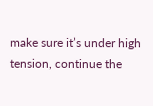make sure it’s under high tension, continue the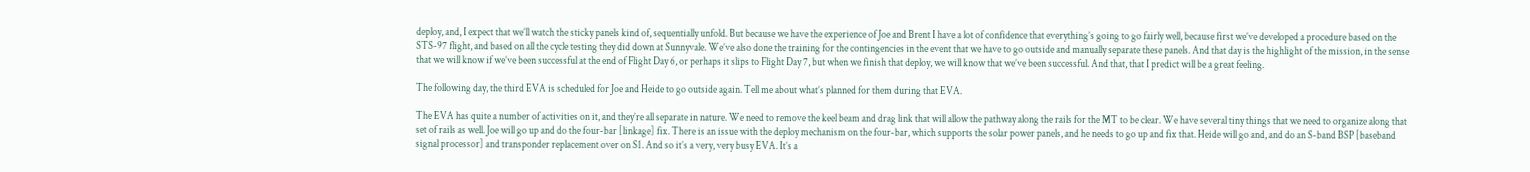deploy, and, I expect that we’ll watch the sticky panels kind of, sequentially unfold. But because we have the experience of Joe and Brent I have a lot of confidence that everything’s going to go fairly well, because first we’ve developed a procedure based on the STS-97 flight, and based on all the cycle testing they did down at Sunnyvale. We’ve also done the training for the contingencies in the event that we have to go outside and manually separate these panels. And that day is the highlight of the mission, in the sense that we will know if we’ve been successful at the end of Flight Day 6, or perhaps it slips to Flight Day 7, but when we finish that deploy, we will know that we’ve been successful. And that, that I predict will be a great feeling.

The following day, the third EVA is scheduled for Joe and Heide to go outside again. Tell me about what’s planned for them during that EVA.

The EVA has quite a number of activities on it, and they’re all separate in nature. We need to remove the keel beam and drag link that will allow the pathway along the rails for the MT to be clear. We have several tiny things that we need to organize along that set of rails as well. Joe will go up and do the four-bar [linkage] fix. There is an issue with the deploy mechanism on the four-bar, which supports the solar power panels, and he needs to go up and fix that. Heide will go and, and do an S-band BSP [baseband signal processor] and transponder replacement over on S1. And so it’s a very, very busy EVA. It’s a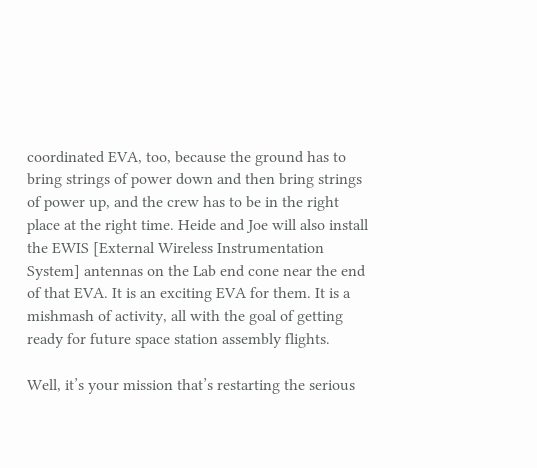coordinated EVA, too, because the ground has to bring strings of power down and then bring strings of power up, and the crew has to be in the right place at the right time. Heide and Joe will also install the EWIS [External Wireless Instrumentation System] antennas on the Lab end cone near the end of that EVA. It is an exciting EVA for them. It is a mishmash of activity, all with the goal of getting ready for future space station assembly flights.

Well, it’s your mission that’s restarting the serious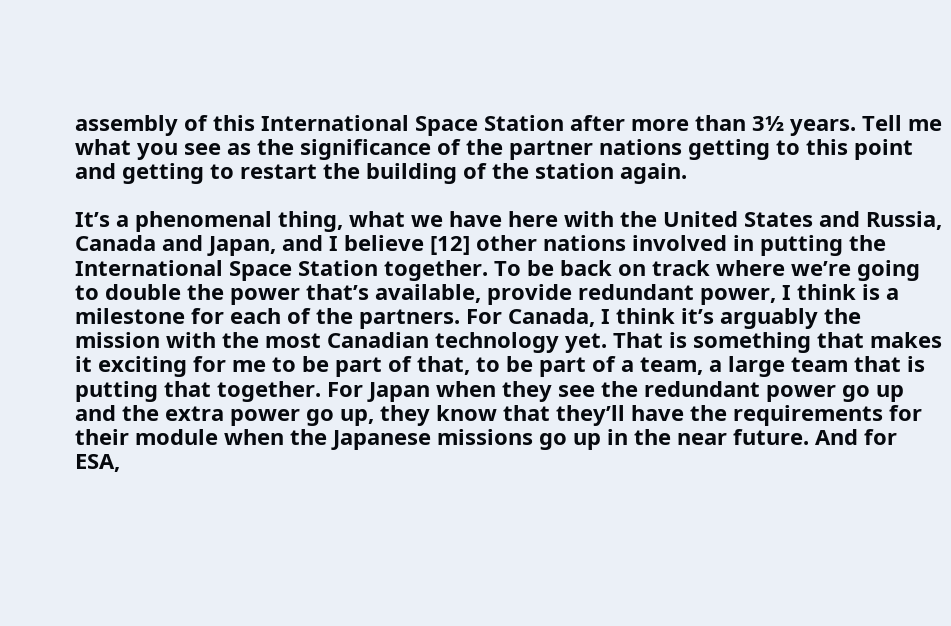assembly of this International Space Station after more than 3½ years. Tell me what you see as the significance of the partner nations getting to this point and getting to restart the building of the station again.

It’s a phenomenal thing, what we have here with the United States and Russia, Canada and Japan, and I believe [12] other nations involved in putting the International Space Station together. To be back on track where we’re going to double the power that’s available, provide redundant power, I think is a milestone for each of the partners. For Canada, I think it’s arguably the mission with the most Canadian technology yet. That is something that makes it exciting for me to be part of that, to be part of a team, a large team that is putting that together. For Japan when they see the redundant power go up and the extra power go up, they know that they’ll have the requirements for their module when the Japanese missions go up in the near future. And for ESA,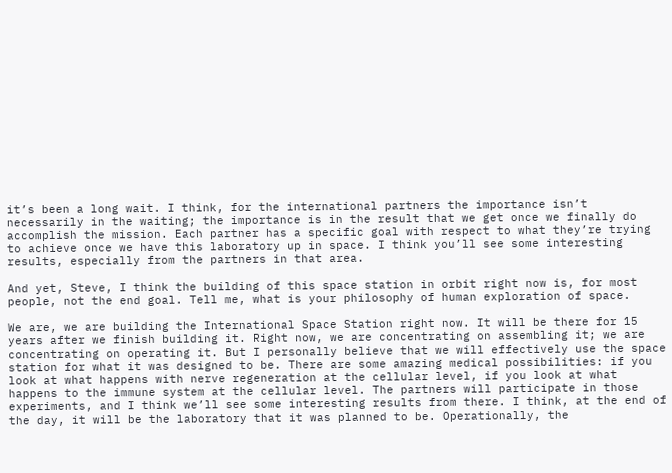it’s been a long wait. I think, for the international partners the importance isn’t necessarily in the waiting; the importance is in the result that we get once we finally do accomplish the mission. Each partner has a specific goal with respect to what they’re trying to achieve once we have this laboratory up in space. I think you’ll see some interesting results, especially from the partners in that area.

And yet, Steve, I think the building of this space station in orbit right now is, for most people, not the end goal. Tell me, what is your philosophy of human exploration of space.

We are, we are building the International Space Station right now. It will be there for 15 years after we finish building it. Right now, we are concentrating on assembling it; we are concentrating on operating it. But I personally believe that we will effectively use the space station for what it was designed to be. There are some amazing medical possibilities: if you look at what happens with nerve regeneration at the cellular level, if you look at what happens to the immune system at the cellular level. The partners will participate in those experiments, and I think we’ll see some interesting results from there. I think, at the end of the day, it will be the laboratory that it was planned to be. Operationally, the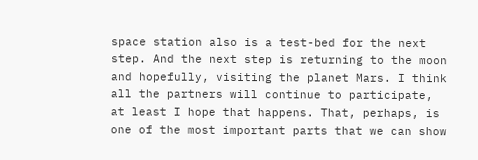space station also is a test-bed for the next step. And the next step is returning to the moon and hopefully, visiting the planet Mars. I think all the partners will continue to participate, at least I hope that happens. That, perhaps, is one of the most important parts that we can show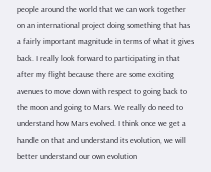people around the world that we can work together on an international project doing something that has a fairly important magnitude in terms of what it gives back. I really look forward to participating in that after my flight because there are some exciting avenues to move down with respect to going back to the moon and going to Mars. We really do need to understand how Mars evolved. I think once we get a handle on that and understand its evolution, we will better understand our own evolution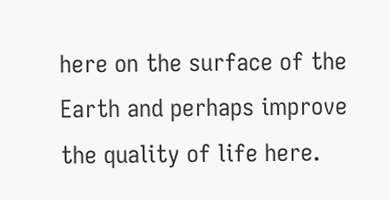here on the surface of the Earth and perhaps improve the quality of life here.